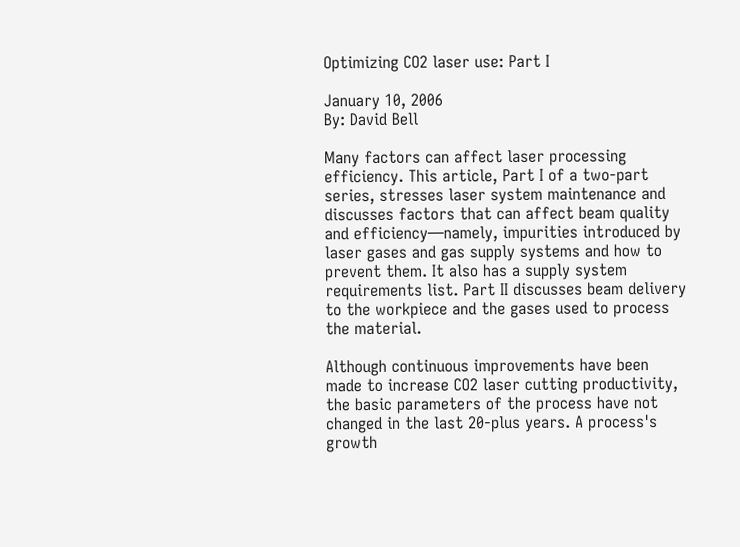Optimizing CO2 laser use: Part I

January 10, 2006
By: David Bell

Many factors can affect laser processing efficiency. This article, Part I of a two-part series, stresses laser system maintenance and discusses factors that can affect beam quality and efficiency—namely, impurities introduced by laser gases and gas supply systems and how to prevent them. It also has a supply system requirements list. Part II discusses beam delivery to the workpiece and the gases used to process the material.

Although continuous improvements have been made to increase CO2 laser cutting productivity, the basic parameters of the process have not changed in the last 20-plus years. A process's growth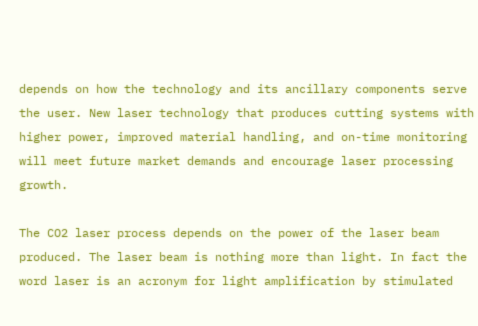depends on how the technology and its ancillary components serve the user. New laser technology that produces cutting systems with higher power, improved material handling, and on-time monitoring will meet future market demands and encourage laser processing growth.

The CO2 laser process depends on the power of the laser beam produced. The laser beam is nothing more than light. In fact the word laser is an acronym for light amplification by stimulated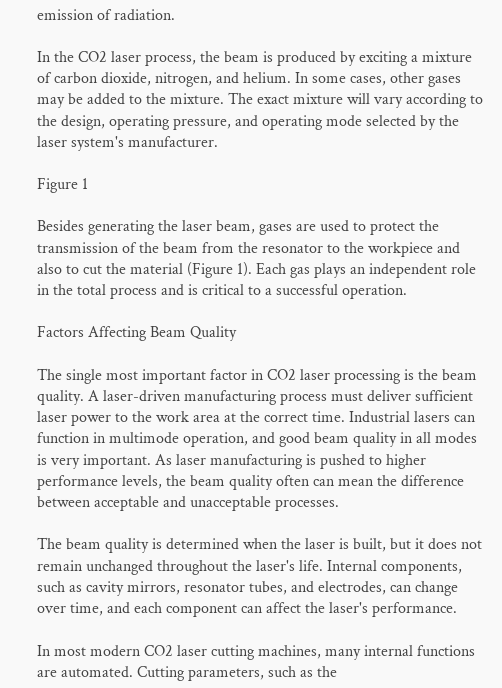emission of radiation.

In the CO2 laser process, the beam is produced by exciting a mixture of carbon dioxide, nitrogen, and helium. In some cases, other gases may be added to the mixture. The exact mixture will vary according to the design, operating pressure, and operating mode selected by the laser system's manufacturer.

Figure 1

Besides generating the laser beam, gases are used to protect the transmission of the beam from the resonator to the workpiece and also to cut the material (Figure 1). Each gas plays an independent role in the total process and is critical to a successful operation.

Factors Affecting Beam Quality

The single most important factor in CO2 laser processing is the beam quality. A laser-driven manufacturing process must deliver sufficient laser power to the work area at the correct time. Industrial lasers can function in multimode operation, and good beam quality in all modes is very important. As laser manufacturing is pushed to higher performance levels, the beam quality often can mean the difference between acceptable and unacceptable processes.

The beam quality is determined when the laser is built, but it does not remain unchanged throughout the laser's life. Internal components, such as cavity mirrors, resonator tubes, and electrodes, can change over time, and each component can affect the laser's performance.

In most modern CO2 laser cutting machines, many internal functions are automated. Cutting parameters, such as the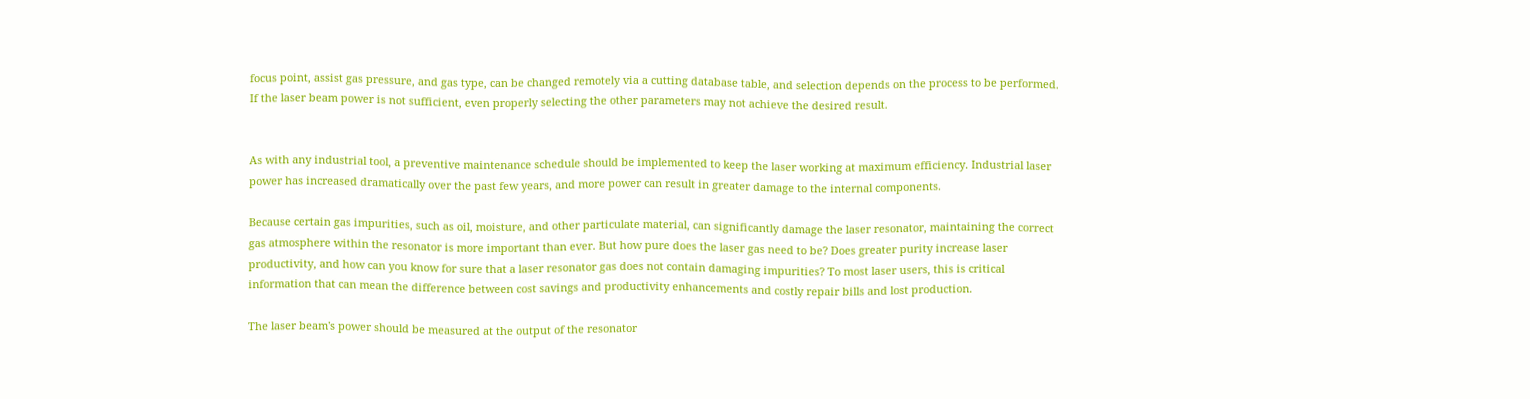focus point, assist gas pressure, and gas type, can be changed remotely via a cutting database table, and selection depends on the process to be performed. If the laser beam power is not sufficient, even properly selecting the other parameters may not achieve the desired result.


As with any industrial tool, a preventive maintenance schedule should be implemented to keep the laser working at maximum efficiency. Industrial laser power has increased dramatically over the past few years, and more power can result in greater damage to the internal components.

Because certain gas impurities, such as oil, moisture, and other particulate material, can significantly damage the laser resonator, maintaining the correct gas atmosphere within the resonator is more important than ever. But how pure does the laser gas need to be? Does greater purity increase laser productivity, and how can you know for sure that a laser resonator gas does not contain damaging impurities? To most laser users, this is critical information that can mean the difference between cost savings and productivity enhancements and costly repair bills and lost production.

The laser beam's power should be measured at the output of the resonator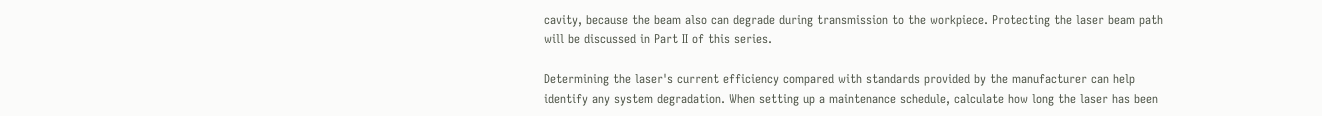cavity, because the beam also can degrade during transmission to the workpiece. Protecting the laser beam path will be discussed in Part II of this series.

Determining the laser's current efficiency compared with standards provided by the manufacturer can help identify any system degradation. When setting up a maintenance schedule, calculate how long the laser has been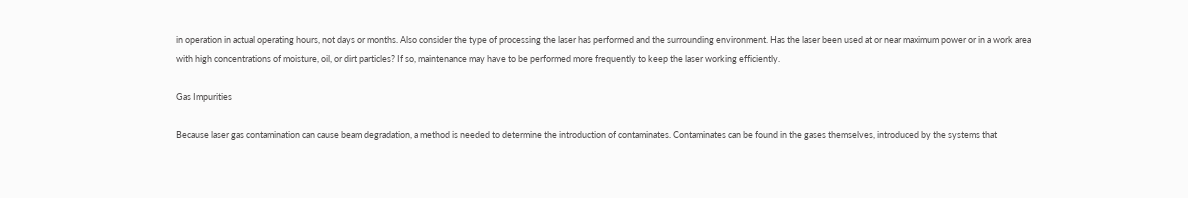in operation in actual operating hours, not days or months. Also consider the type of processing the laser has performed and the surrounding environment. Has the laser been used at or near maximum power or in a work area with high concentrations of moisture, oil, or dirt particles? If so, maintenance may have to be performed more frequently to keep the laser working efficiently.

Gas Impurities

Because laser gas contamination can cause beam degradation, a method is needed to determine the introduction of contaminates. Contaminates can be found in the gases themselves, introduced by the systems that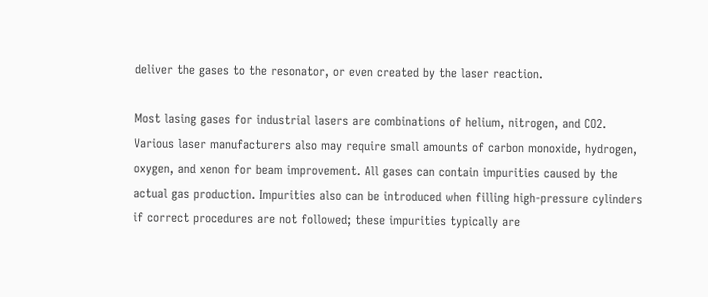deliver the gases to the resonator, or even created by the laser reaction.

Most lasing gases for industrial lasers are combinations of helium, nitrogen, and CO2. Various laser manufacturers also may require small amounts of carbon monoxide, hydrogen, oxygen, and xenon for beam improvement. All gases can contain impurities caused by the actual gas production. Impurities also can be introduced when filling high-pressure cylinders if correct procedures are not followed; these impurities typically are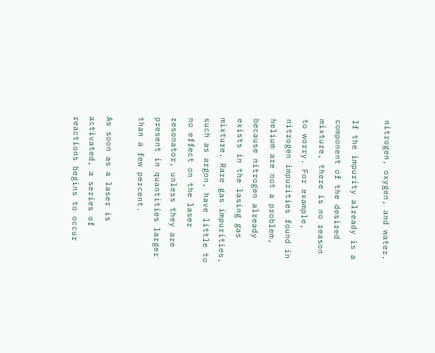nitrogen, oxygen, and water.

If the impurity already is a component of the desired mixture, there is no reason to worry. For example, nitrogen impurities found in helium are not a problem, because nitrogen already exists in the lasing gas mixture. Rare gas impurities, such as argon, have little to no effect on the laser resonator, unless they are present in quantities larger than a few percent.

As soon as a laser is activated, a series of reactions begins to occur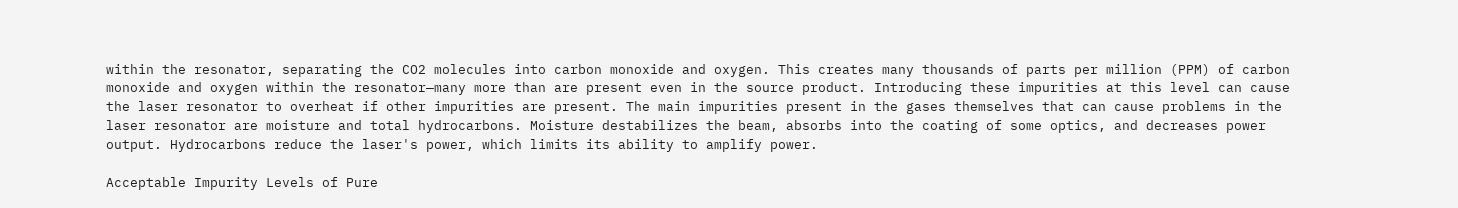within the resonator, separating the CO2 molecules into carbon monoxide and oxygen. This creates many thousands of parts per million (PPM) of carbon monoxide and oxygen within the resonator—many more than are present even in the source product. Introducing these impurities at this level can cause the laser resonator to overheat if other impurities are present. The main impurities present in the gases themselves that can cause problems in the laser resonator are moisture and total hydrocarbons. Moisture destabilizes the beam, absorbs into the coating of some optics, and decreases power output. Hydrocarbons reduce the laser's power, which limits its ability to amplify power.

Acceptable Impurity Levels of Pure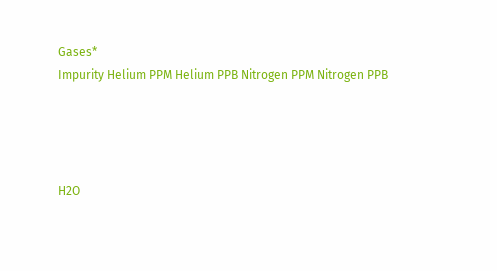Gases*
Impurity Helium PPM Helium PPB Nitrogen PPM Nitrogen PPB




H2O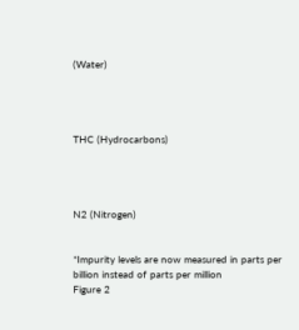(Water)




THC (Hydrocarbons)




N2 (Nitrogen)


*Impurity levels are now measured in parts per billion instead of parts per million
Figure 2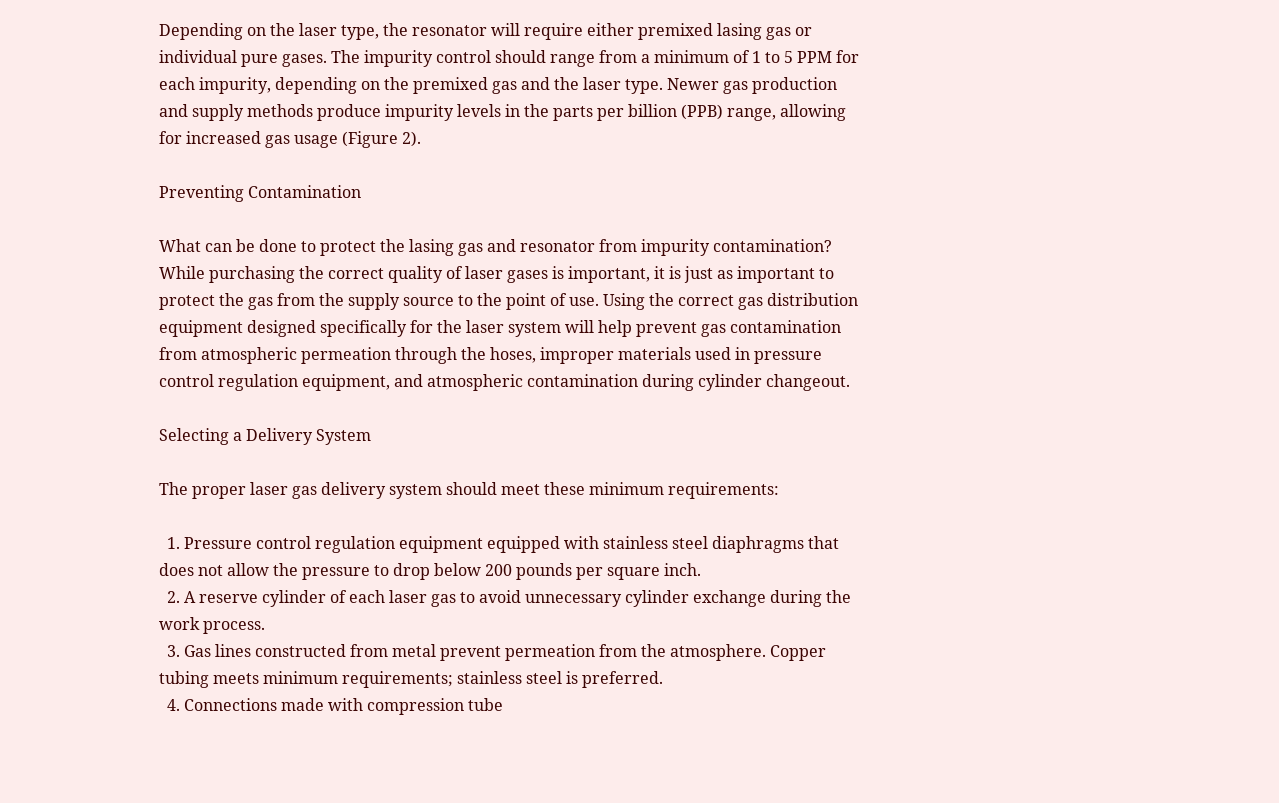Depending on the laser type, the resonator will require either premixed lasing gas or individual pure gases. The impurity control should range from a minimum of 1 to 5 PPM for each impurity, depending on the premixed gas and the laser type. Newer gas production and supply methods produce impurity levels in the parts per billion (PPB) range, allowing for increased gas usage (Figure 2).

Preventing Contamination

What can be done to protect the lasing gas and resonator from impurity contamination?
While purchasing the correct quality of laser gases is important, it is just as important to protect the gas from the supply source to the point of use. Using the correct gas distribution equipment designed specifically for the laser system will help prevent gas contamination from atmospheric permeation through the hoses, improper materials used in pressure control regulation equipment, and atmospheric contamination during cylinder changeout.

Selecting a Delivery System

The proper laser gas delivery system should meet these minimum requirements:

  1. Pressure control regulation equipment equipped with stainless steel diaphragms that does not allow the pressure to drop below 200 pounds per square inch.
  2. A reserve cylinder of each laser gas to avoid unnecessary cylinder exchange during the work process.
  3. Gas lines constructed from metal prevent permeation from the atmosphere. Copper tubing meets minimum requirements; stainless steel is preferred.
  4. Connections made with compression tube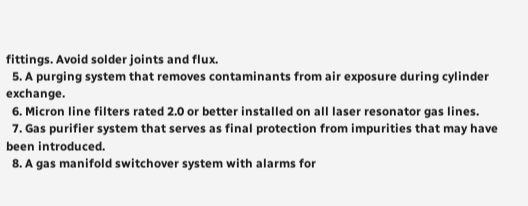fittings. Avoid solder joints and flux.
  5. A purging system that removes contaminants from air exposure during cylinder exchange.
  6. Micron line filters rated 2.0 or better installed on all laser resonator gas lines.
  7. Gas purifier system that serves as final protection from impurities that may have been introduced.
  8. A gas manifold switchover system with alarms for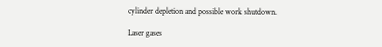cylinder depletion and possible work shutdown.

Laser gases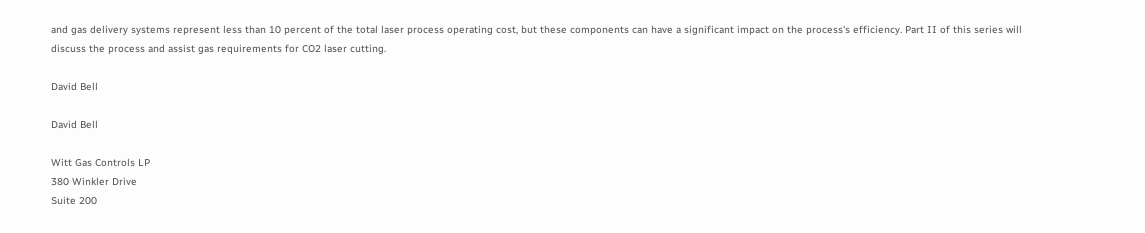and gas delivery systems represent less than 10 percent of the total laser process operating cost, but these components can have a significant impact on the process's efficiency. Part II of this series will discuss the process and assist gas requirements for CO2 laser cutting.

David Bell

David Bell

Witt Gas Controls LP
380 Winkler Drive
Suite 200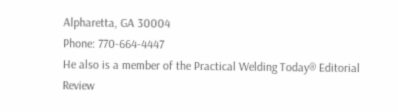Alpharetta, GA 30004
Phone: 770-664-4447
He also is a member of the Practical Welding Today® Editorial Review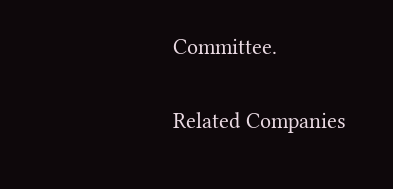Committee.

Related Companies